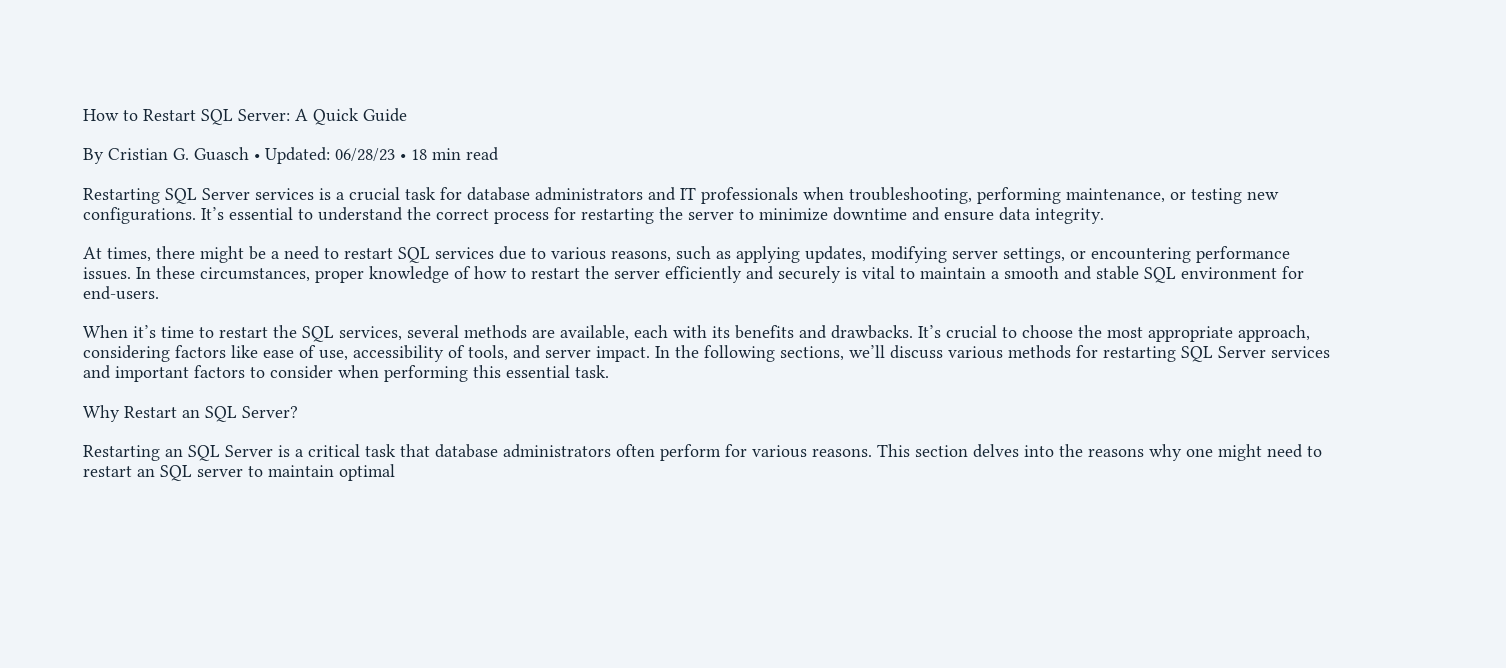How to Restart SQL Server: A Quick Guide

By Cristian G. Guasch • Updated: 06/28/23 • 18 min read

Restarting SQL Server services is a crucial task for database administrators and IT professionals when troubleshooting, performing maintenance, or testing new configurations. It’s essential to understand the correct process for restarting the server to minimize downtime and ensure data integrity.

At times, there might be a need to restart SQL services due to various reasons, such as applying updates, modifying server settings, or encountering performance issues. In these circumstances, proper knowledge of how to restart the server efficiently and securely is vital to maintain a smooth and stable SQL environment for end-users.

When it’s time to restart the SQL services, several methods are available, each with its benefits and drawbacks. It’s crucial to choose the most appropriate approach, considering factors like ease of use, accessibility of tools, and server impact. In the following sections, we’ll discuss various methods for restarting SQL Server services and important factors to consider when performing this essential task.

Why Restart an SQL Server?

Restarting an SQL Server is a critical task that database administrators often perform for various reasons. This section delves into the reasons why one might need to restart an SQL server to maintain optimal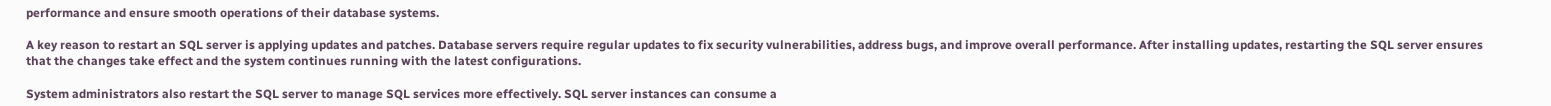performance and ensure smooth operations of their database systems.

A key reason to restart an SQL server is applying updates and patches. Database servers require regular updates to fix security vulnerabilities, address bugs, and improve overall performance. After installing updates, restarting the SQL server ensures that the changes take effect and the system continues running with the latest configurations.

System administrators also restart the SQL server to manage SQL services more effectively. SQL server instances can consume a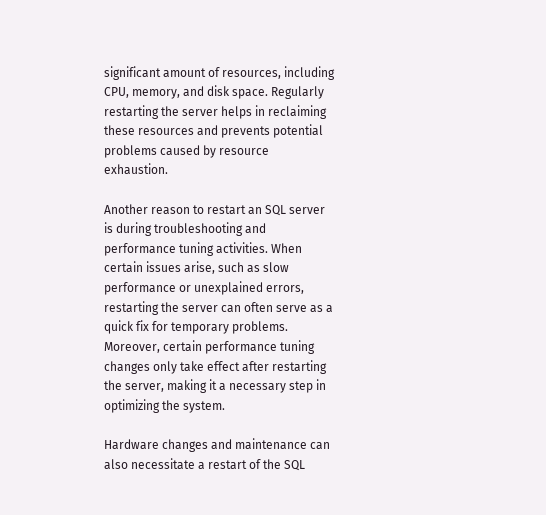significant amount of resources, including CPU, memory, and disk space. Regularly restarting the server helps in reclaiming these resources and prevents potential problems caused by resource exhaustion.

Another reason to restart an SQL server is during troubleshooting and performance tuning activities. When certain issues arise, such as slow performance or unexplained errors, restarting the server can often serve as a quick fix for temporary problems. Moreover, certain performance tuning changes only take effect after restarting the server, making it a necessary step in optimizing the system.

Hardware changes and maintenance can also necessitate a restart of the SQL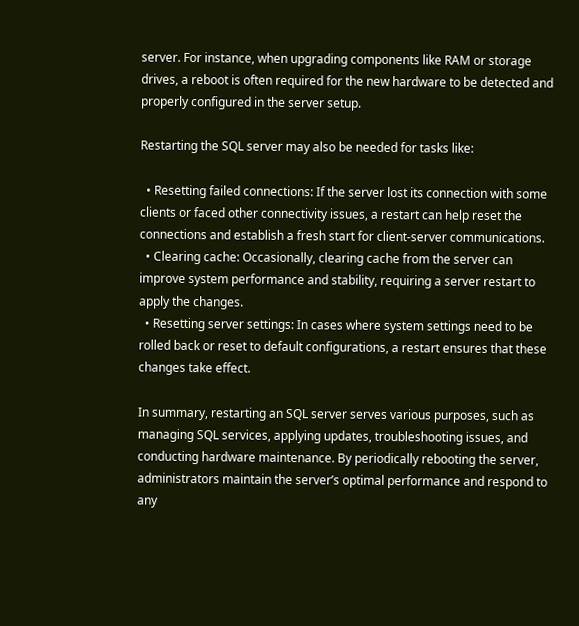server. For instance, when upgrading components like RAM or storage drives, a reboot is often required for the new hardware to be detected and properly configured in the server setup.

Restarting the SQL server may also be needed for tasks like:

  • Resetting failed connections: If the server lost its connection with some clients or faced other connectivity issues, a restart can help reset the connections and establish a fresh start for client-server communications.
  • Clearing cache: Occasionally, clearing cache from the server can improve system performance and stability, requiring a server restart to apply the changes.
  • Resetting server settings: In cases where system settings need to be rolled back or reset to default configurations, a restart ensures that these changes take effect.

In summary, restarting an SQL server serves various purposes, such as managing SQL services, applying updates, troubleshooting issues, and conducting hardware maintenance. By periodically rebooting the server, administrators maintain the server’s optimal performance and respond to any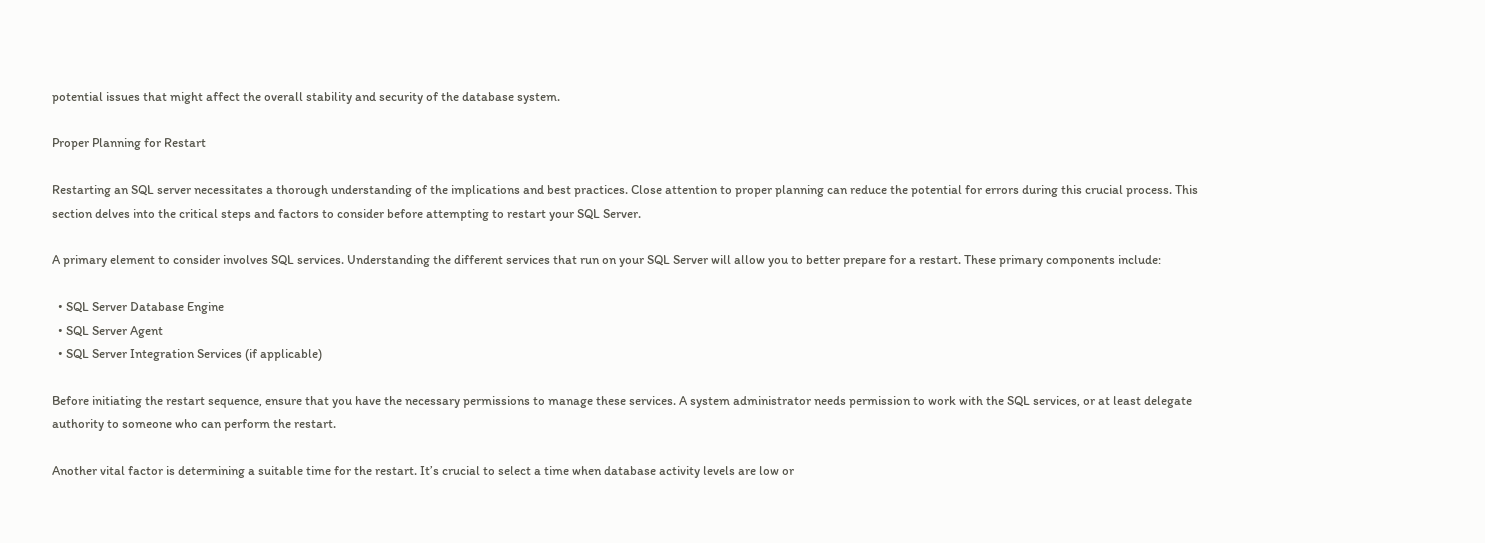potential issues that might affect the overall stability and security of the database system.

Proper Planning for Restart

Restarting an SQL server necessitates a thorough understanding of the implications and best practices. Close attention to proper planning can reduce the potential for errors during this crucial process. This section delves into the critical steps and factors to consider before attempting to restart your SQL Server.

A primary element to consider involves SQL services. Understanding the different services that run on your SQL Server will allow you to better prepare for a restart. These primary components include:

  • SQL Server Database Engine
  • SQL Server Agent
  • SQL Server Integration Services (if applicable)

Before initiating the restart sequence, ensure that you have the necessary permissions to manage these services. A system administrator needs permission to work with the SQL services, or at least delegate authority to someone who can perform the restart.

Another vital factor is determining a suitable time for the restart. It’s crucial to select a time when database activity levels are low or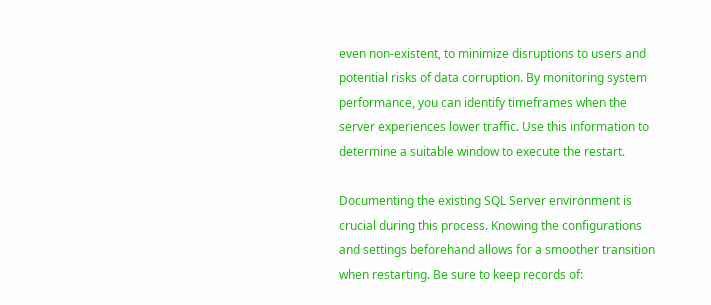even non-existent, to minimize disruptions to users and potential risks of data corruption. By monitoring system performance, you can identify timeframes when the server experiences lower traffic. Use this information to determine a suitable window to execute the restart.

Documenting the existing SQL Server environment is crucial during this process. Knowing the configurations and settings beforehand allows for a smoother transition when restarting. Be sure to keep records of: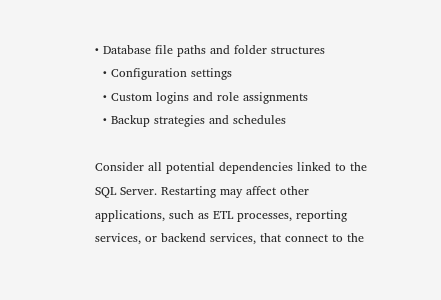• Database file paths and folder structures
  • Configuration settings
  • Custom logins and role assignments
  • Backup strategies and schedules

Consider all potential dependencies linked to the SQL Server. Restarting may affect other applications, such as ETL processes, reporting services, or backend services, that connect to the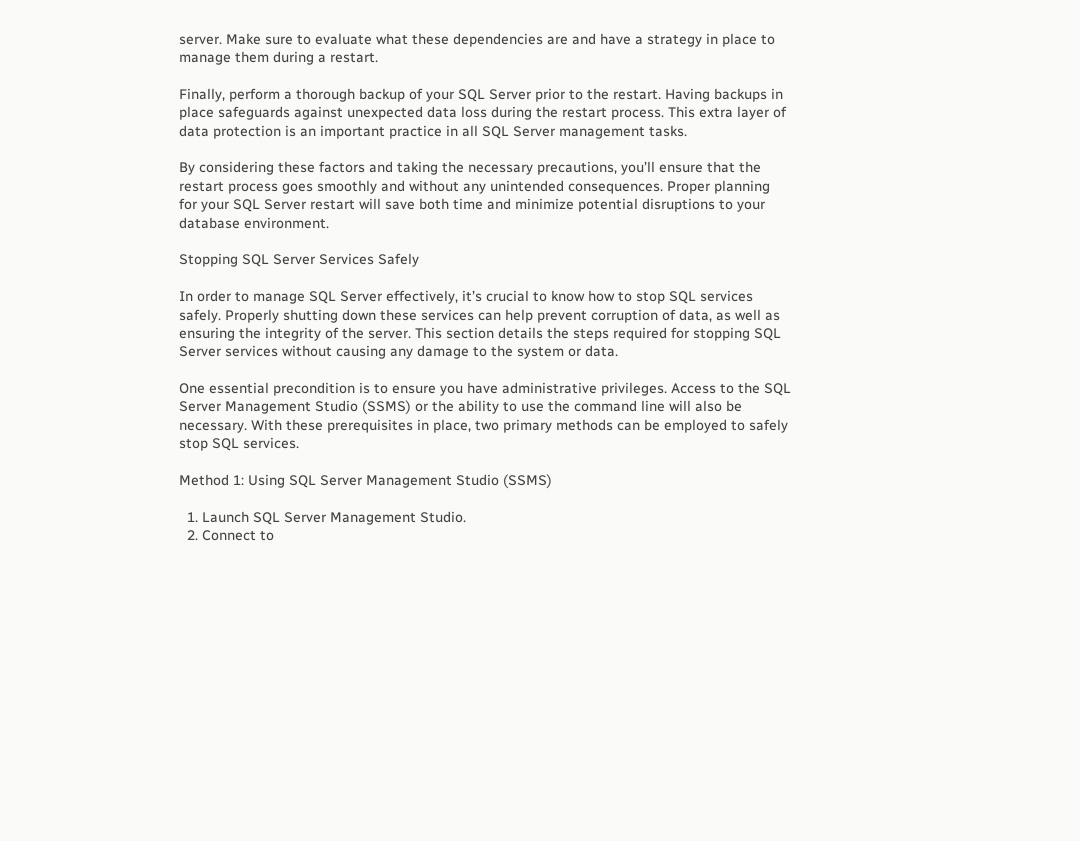server. Make sure to evaluate what these dependencies are and have a strategy in place to manage them during a restart.

Finally, perform a thorough backup of your SQL Server prior to the restart. Having backups in place safeguards against unexpected data loss during the restart process. This extra layer of data protection is an important practice in all SQL Server management tasks.

By considering these factors and taking the necessary precautions, you’ll ensure that the restart process goes smoothly and without any unintended consequences. Proper planning for your SQL Server restart will save both time and minimize potential disruptions to your database environment.

Stopping SQL Server Services Safely

In order to manage SQL Server effectively, it’s crucial to know how to stop SQL services safely. Properly shutting down these services can help prevent corruption of data, as well as ensuring the integrity of the server. This section details the steps required for stopping SQL Server services without causing any damage to the system or data.

One essential precondition is to ensure you have administrative privileges. Access to the SQL Server Management Studio (SSMS) or the ability to use the command line will also be necessary. With these prerequisites in place, two primary methods can be employed to safely stop SQL services.

Method 1: Using SQL Server Management Studio (SSMS)

  1. Launch SQL Server Management Studio.
  2. Connect to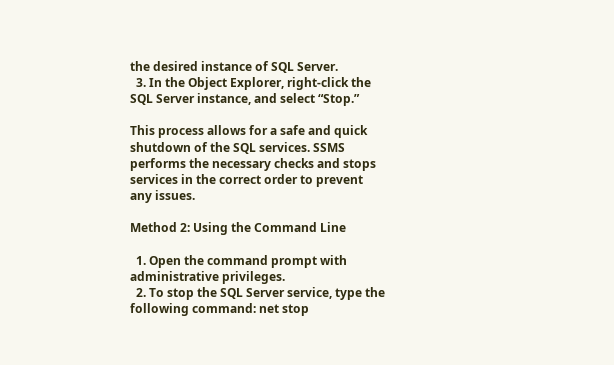the desired instance of SQL Server.
  3. In the Object Explorer, right-click the SQL Server instance, and select “Stop.”

This process allows for a safe and quick shutdown of the SQL services. SSMS performs the necessary checks and stops services in the correct order to prevent any issues.

Method 2: Using the Command Line

  1. Open the command prompt with administrative privileges.
  2. To stop the SQL Server service, type the following command: net stop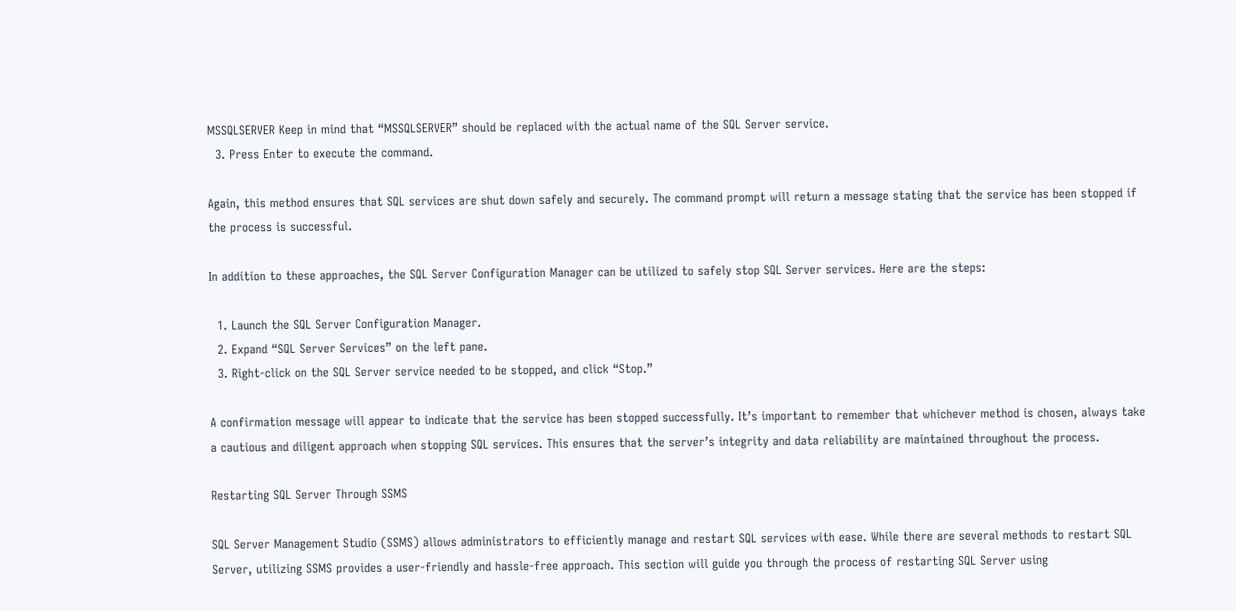MSSQLSERVER Keep in mind that “MSSQLSERVER” should be replaced with the actual name of the SQL Server service.
  3. Press Enter to execute the command.

Again, this method ensures that SQL services are shut down safely and securely. The command prompt will return a message stating that the service has been stopped if the process is successful.

In addition to these approaches, the SQL Server Configuration Manager can be utilized to safely stop SQL Server services. Here are the steps:

  1. Launch the SQL Server Configuration Manager.
  2. Expand “SQL Server Services” on the left pane.
  3. Right-click on the SQL Server service needed to be stopped, and click “Stop.”

A confirmation message will appear to indicate that the service has been stopped successfully. It’s important to remember that whichever method is chosen, always take a cautious and diligent approach when stopping SQL services. This ensures that the server’s integrity and data reliability are maintained throughout the process.

Restarting SQL Server Through SSMS

SQL Server Management Studio (SSMS) allows administrators to efficiently manage and restart SQL services with ease. While there are several methods to restart SQL Server, utilizing SSMS provides a user-friendly and hassle-free approach. This section will guide you through the process of restarting SQL Server using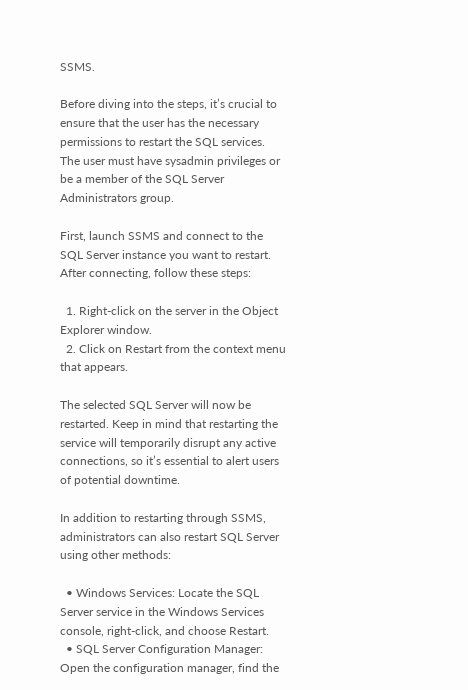SSMS.

Before diving into the steps, it’s crucial to ensure that the user has the necessary permissions to restart the SQL services. The user must have sysadmin privileges or be a member of the SQL Server Administrators group.

First, launch SSMS and connect to the SQL Server instance you want to restart. After connecting, follow these steps:

  1. Right-click on the server in the Object Explorer window.
  2. Click on Restart from the context menu that appears.

The selected SQL Server will now be restarted. Keep in mind that restarting the service will temporarily disrupt any active connections, so it’s essential to alert users of potential downtime.

In addition to restarting through SSMS, administrators can also restart SQL Server using other methods:

  • Windows Services: Locate the SQL Server service in the Windows Services console, right-click, and choose Restart.
  • SQL Server Configuration Manager: Open the configuration manager, find the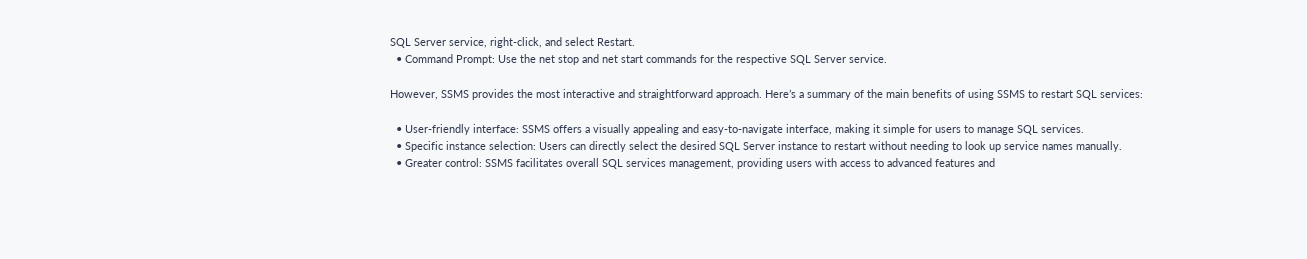SQL Server service, right-click, and select Restart.
  • Command Prompt: Use the net stop and net start commands for the respective SQL Server service.

However, SSMS provides the most interactive and straightforward approach. Here’s a summary of the main benefits of using SSMS to restart SQL services:

  • User-friendly interface: SSMS offers a visually appealing and easy-to-navigate interface, making it simple for users to manage SQL services.
  • Specific instance selection: Users can directly select the desired SQL Server instance to restart without needing to look up service names manually.
  • Greater control: SSMS facilitates overall SQL services management, providing users with access to advanced features and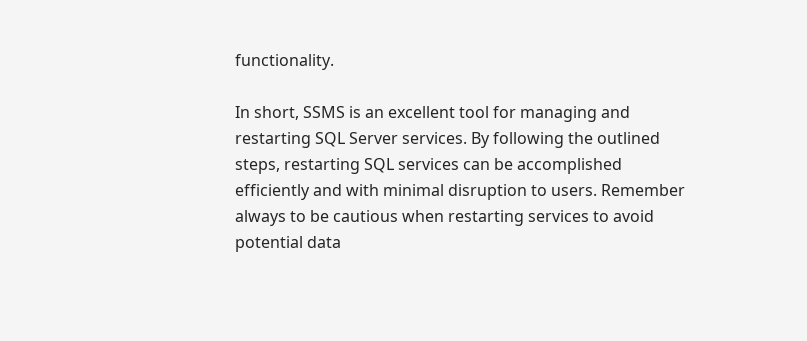functionality.

In short, SSMS is an excellent tool for managing and restarting SQL Server services. By following the outlined steps, restarting SQL services can be accomplished efficiently and with minimal disruption to users. Remember always to be cautious when restarting services to avoid potential data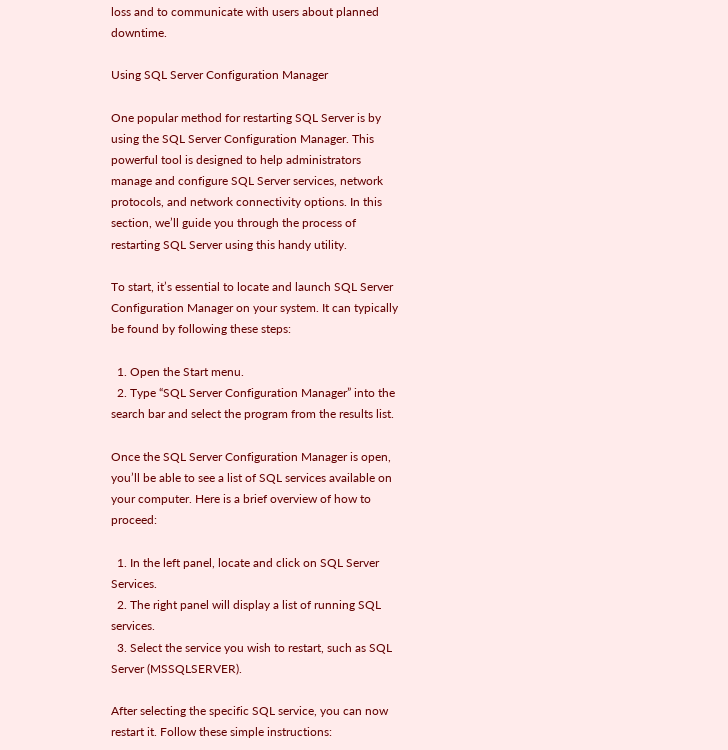loss and to communicate with users about planned downtime.

Using SQL Server Configuration Manager

One popular method for restarting SQL Server is by using the SQL Server Configuration Manager. This powerful tool is designed to help administrators manage and configure SQL Server services, network protocols, and network connectivity options. In this section, we’ll guide you through the process of restarting SQL Server using this handy utility.

To start, it’s essential to locate and launch SQL Server Configuration Manager on your system. It can typically be found by following these steps:

  1. Open the Start menu.
  2. Type “SQL Server Configuration Manager” into the search bar and select the program from the results list.

Once the SQL Server Configuration Manager is open, you’ll be able to see a list of SQL services available on your computer. Here is a brief overview of how to proceed:

  1. In the left panel, locate and click on SQL Server Services.
  2. The right panel will display a list of running SQL services.
  3. Select the service you wish to restart, such as SQL Server (MSSQLSERVER).

After selecting the specific SQL service, you can now restart it. Follow these simple instructions: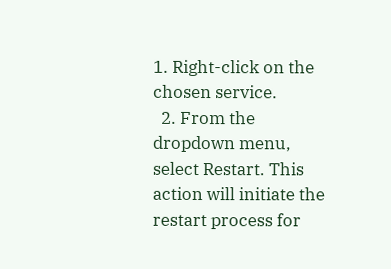1. Right-click on the chosen service.
  2. From the dropdown menu, select Restart. This action will initiate the restart process for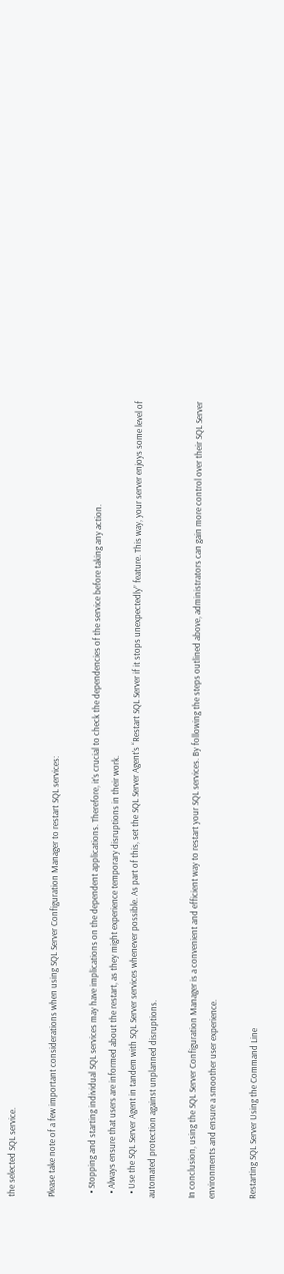the selected SQL service.

Please take note of a few important considerations when using SQL Server Configuration Manager to restart SQL services:

  • Stopping and starting individual SQL services may have implications on the dependent applications. Therefore, it’s crucial to check the dependencies of the service before taking any action.
  • Always ensure that users are informed about the restart, as they might experience temporary disruptions in their work.
  • Use the SQL Server Agent in tandem with SQL Server services whenever possible. As part of this, set the SQL Server Agent’s “Restart SQL Server if it stops unexpectedly” feature. This way, your server enjoys some level of automated protection against unplanned disruptions.

In conclusion, using the SQL Server Configuration Manager is a convenient and efficient way to restart your SQL services. By following the steps outlined above, administrators can gain more control over their SQL Server environments and ensure a smoother user experience.

Restarting SQL Server Using the Command Line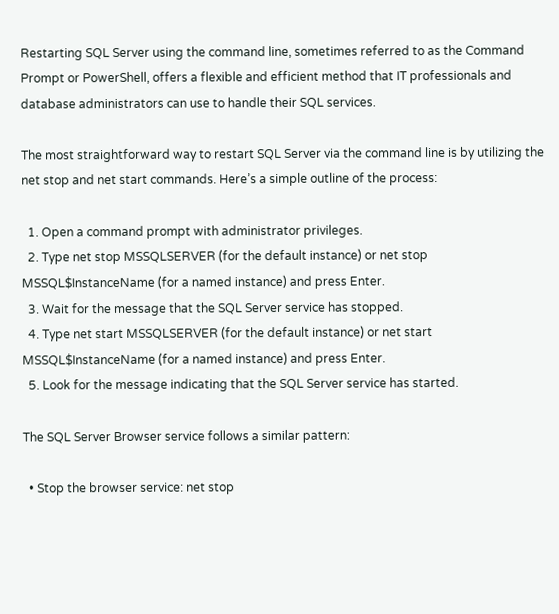Restarting SQL Server using the command line, sometimes referred to as the Command Prompt or PowerShell, offers a flexible and efficient method that IT professionals and database administrators can use to handle their SQL services.

The most straightforward way to restart SQL Server via the command line is by utilizing the net stop and net start commands. Here’s a simple outline of the process:

  1. Open a command prompt with administrator privileges.
  2. Type net stop MSSQLSERVER (for the default instance) or net stop MSSQL$InstanceName (for a named instance) and press Enter.
  3. Wait for the message that the SQL Server service has stopped.
  4. Type net start MSSQLSERVER (for the default instance) or net start MSSQL$InstanceName (for a named instance) and press Enter.
  5. Look for the message indicating that the SQL Server service has started.

The SQL Server Browser service follows a similar pattern:

  • Stop the browser service: net stop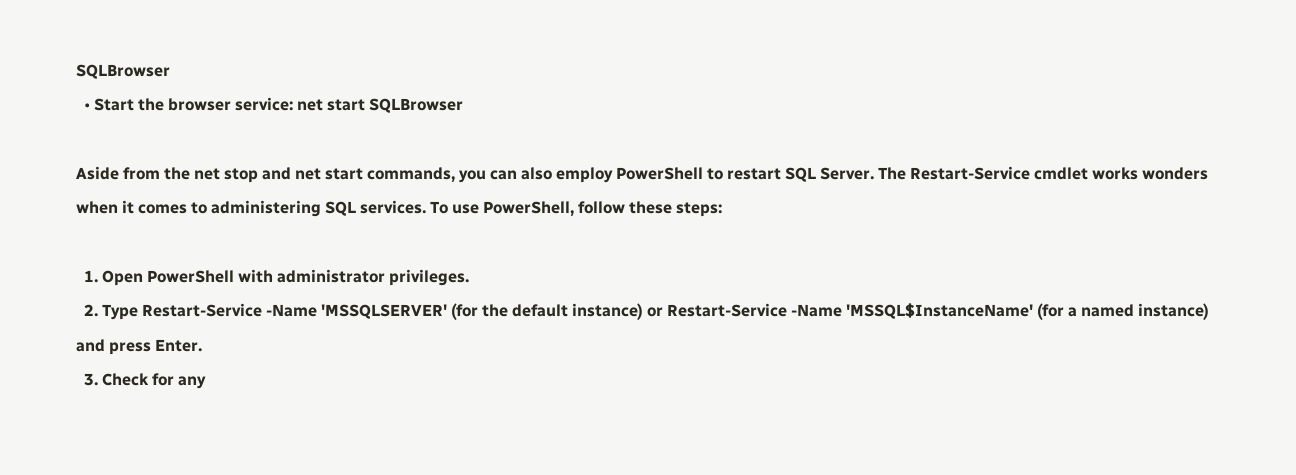SQLBrowser
  • Start the browser service: net start SQLBrowser

Aside from the net stop and net start commands, you can also employ PowerShell to restart SQL Server. The Restart-Service cmdlet works wonders when it comes to administering SQL services. To use PowerShell, follow these steps:

  1. Open PowerShell with administrator privileges.
  2. Type Restart-Service -Name 'MSSQLSERVER' (for the default instance) or Restart-Service -Name 'MSSQL$InstanceName' (for a named instance) and press Enter.
  3. Check for any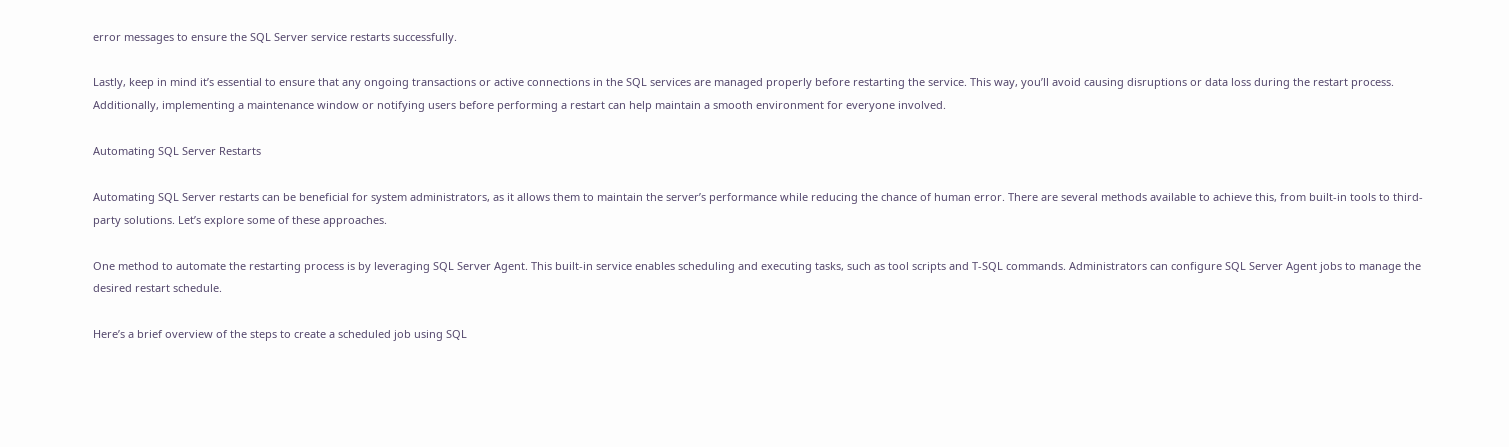error messages to ensure the SQL Server service restarts successfully.

Lastly, keep in mind it’s essential to ensure that any ongoing transactions or active connections in the SQL services are managed properly before restarting the service. This way, you’ll avoid causing disruptions or data loss during the restart process. Additionally, implementing a maintenance window or notifying users before performing a restart can help maintain a smooth environment for everyone involved.

Automating SQL Server Restarts

Automating SQL Server restarts can be beneficial for system administrators, as it allows them to maintain the server’s performance while reducing the chance of human error. There are several methods available to achieve this, from built-in tools to third-party solutions. Let’s explore some of these approaches.

One method to automate the restarting process is by leveraging SQL Server Agent. This built-in service enables scheduling and executing tasks, such as tool scripts and T-SQL commands. Administrators can configure SQL Server Agent jobs to manage the desired restart schedule.

Here’s a brief overview of the steps to create a scheduled job using SQL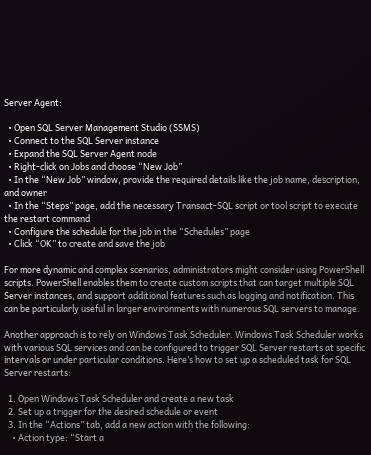Server Agent:

  • Open SQL Server Management Studio (SSMS)
  • Connect to the SQL Server instance
  • Expand the SQL Server Agent node
  • Right-click on Jobs and choose “New Job”
  • In the “New Job” window, provide the required details like the job name, description, and owner
  • In the “Steps” page, add the necessary Transact-SQL script or tool script to execute the restart command
  • Configure the schedule for the job in the “Schedules” page
  • Click “OK” to create and save the job

For more dynamic and complex scenarios, administrators might consider using PowerShell scripts. PowerShell enables them to create custom scripts that can target multiple SQL Server instances, and support additional features such as logging and notification. This can be particularly useful in larger environments with numerous SQL servers to manage.

Another approach is to rely on Windows Task Scheduler. Windows Task Scheduler works with various SQL services and can be configured to trigger SQL Server restarts at specific intervals or under particular conditions. Here’s how to set up a scheduled task for SQL Server restarts:

  1. Open Windows Task Scheduler and create a new task
  2. Set up a trigger for the desired schedule or event
  3. In the “Actions” tab, add a new action with the following:
    • Action type: “Start a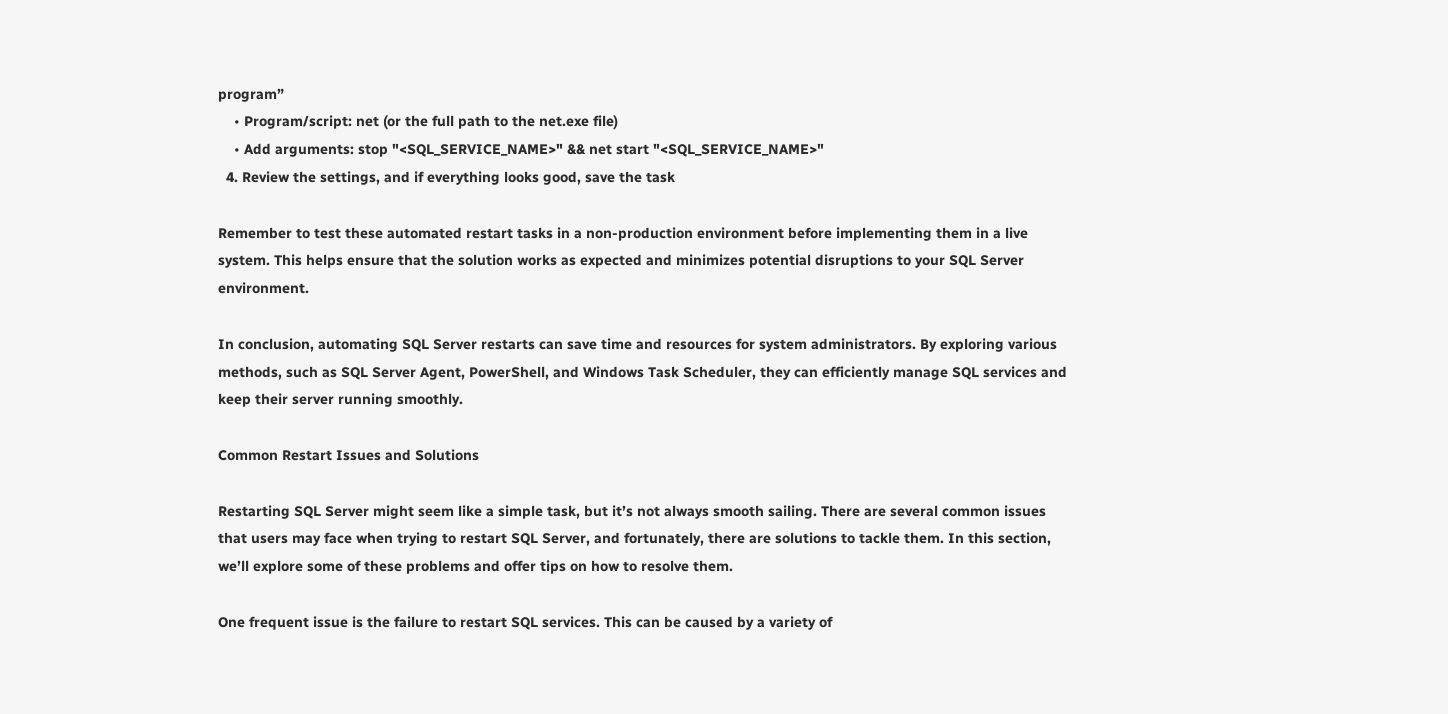program”
    • Program/script: net (or the full path to the net.exe file)
    • Add arguments: stop "<SQL_SERVICE_NAME>" && net start "<SQL_SERVICE_NAME>"
  4. Review the settings, and if everything looks good, save the task

Remember to test these automated restart tasks in a non-production environment before implementing them in a live system. This helps ensure that the solution works as expected and minimizes potential disruptions to your SQL Server environment.

In conclusion, automating SQL Server restarts can save time and resources for system administrators. By exploring various methods, such as SQL Server Agent, PowerShell, and Windows Task Scheduler, they can efficiently manage SQL services and keep their server running smoothly.

Common Restart Issues and Solutions

Restarting SQL Server might seem like a simple task, but it’s not always smooth sailing. There are several common issues that users may face when trying to restart SQL Server, and fortunately, there are solutions to tackle them. In this section, we’ll explore some of these problems and offer tips on how to resolve them.

One frequent issue is the failure to restart SQL services. This can be caused by a variety of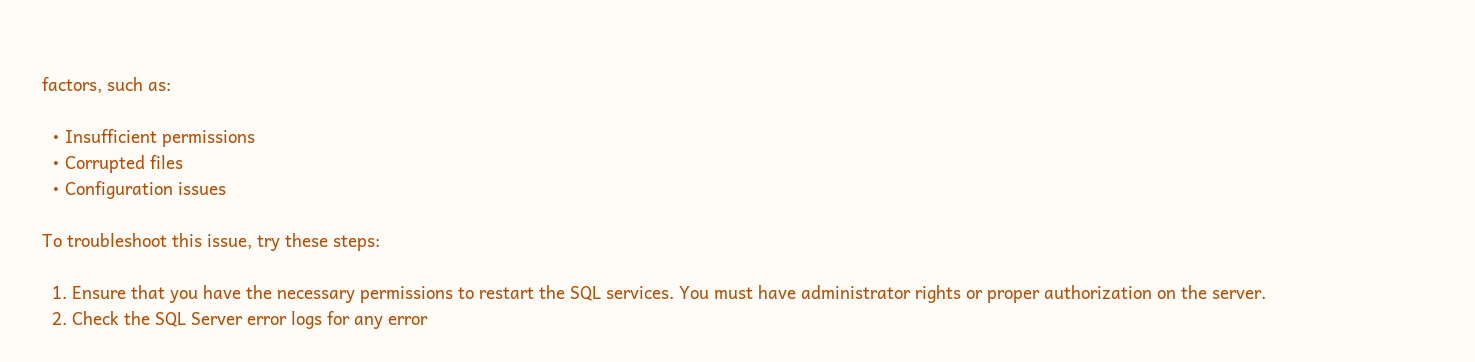factors, such as:

  • Insufficient permissions
  • Corrupted files
  • Configuration issues

To troubleshoot this issue, try these steps:

  1. Ensure that you have the necessary permissions to restart the SQL services. You must have administrator rights or proper authorization on the server.
  2. Check the SQL Server error logs for any error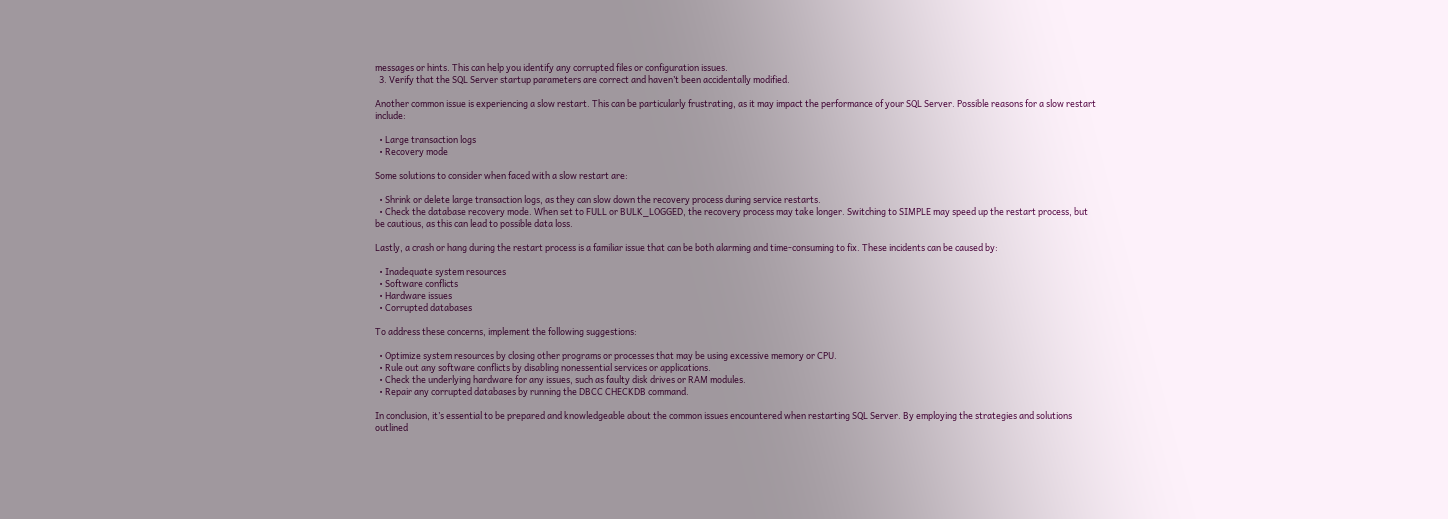messages or hints. This can help you identify any corrupted files or configuration issues.
  3. Verify that the SQL Server startup parameters are correct and haven’t been accidentally modified.

Another common issue is experiencing a slow restart. This can be particularly frustrating, as it may impact the performance of your SQL Server. Possible reasons for a slow restart include:

  • Large transaction logs
  • Recovery mode

Some solutions to consider when faced with a slow restart are:

  • Shrink or delete large transaction logs, as they can slow down the recovery process during service restarts.
  • Check the database recovery mode. When set to FULL or BULK_LOGGED, the recovery process may take longer. Switching to SIMPLE may speed up the restart process, but be cautious, as this can lead to possible data loss.

Lastly, a crash or hang during the restart process is a familiar issue that can be both alarming and time-consuming to fix. These incidents can be caused by:

  • Inadequate system resources
  • Software conflicts
  • Hardware issues
  • Corrupted databases

To address these concerns, implement the following suggestions:

  • Optimize system resources by closing other programs or processes that may be using excessive memory or CPU.
  • Rule out any software conflicts by disabling nonessential services or applications.
  • Check the underlying hardware for any issues, such as faulty disk drives or RAM modules.
  • Repair any corrupted databases by running the DBCC CHECKDB command.

In conclusion, it’s essential to be prepared and knowledgeable about the common issues encountered when restarting SQL Server. By employing the strategies and solutions outlined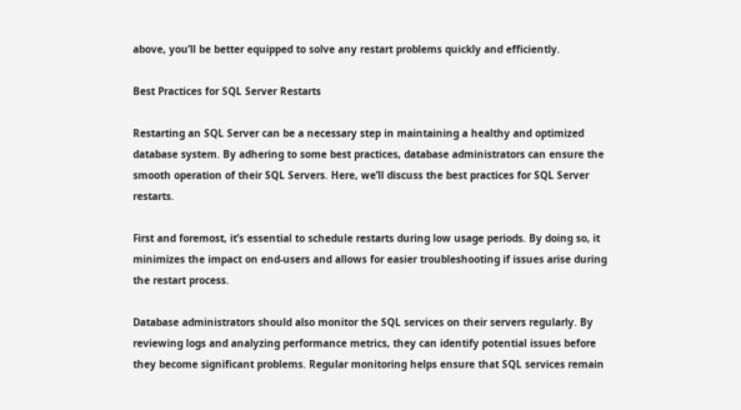above, you’ll be better equipped to solve any restart problems quickly and efficiently.

Best Practices for SQL Server Restarts

Restarting an SQL Server can be a necessary step in maintaining a healthy and optimized database system. By adhering to some best practices, database administrators can ensure the smooth operation of their SQL Servers. Here, we’ll discuss the best practices for SQL Server restarts.

First and foremost, it’s essential to schedule restarts during low usage periods. By doing so, it minimizes the impact on end-users and allows for easier troubleshooting if issues arise during the restart process.

Database administrators should also monitor the SQL services on their servers regularly. By reviewing logs and analyzing performance metrics, they can identify potential issues before they become significant problems. Regular monitoring helps ensure that SQL services remain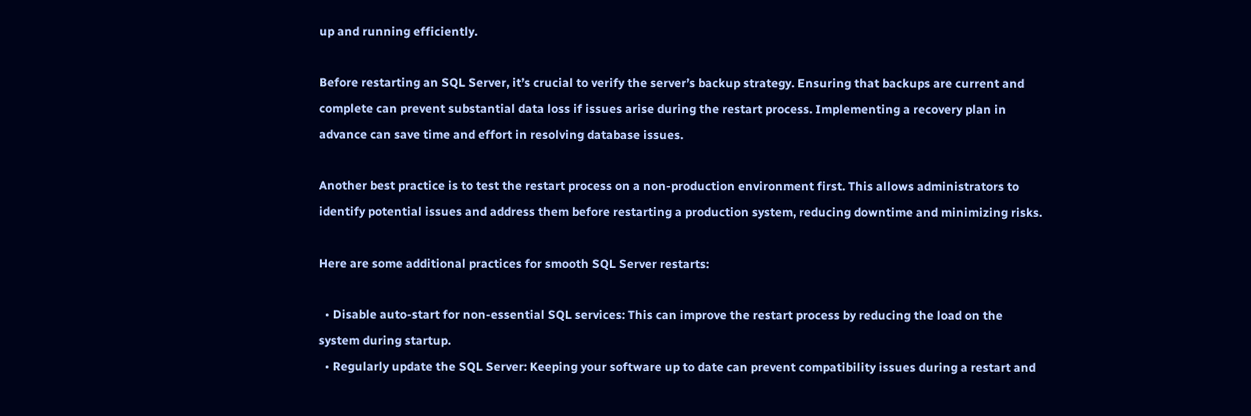up and running efficiently.

Before restarting an SQL Server, it’s crucial to verify the server’s backup strategy. Ensuring that backups are current and complete can prevent substantial data loss if issues arise during the restart process. Implementing a recovery plan in advance can save time and effort in resolving database issues.

Another best practice is to test the restart process on a non-production environment first. This allows administrators to identify potential issues and address them before restarting a production system, reducing downtime and minimizing risks.

Here are some additional practices for smooth SQL Server restarts:

  • Disable auto-start for non-essential SQL services: This can improve the restart process by reducing the load on the system during startup.
  • Regularly update the SQL Server: Keeping your software up to date can prevent compatibility issues during a restart and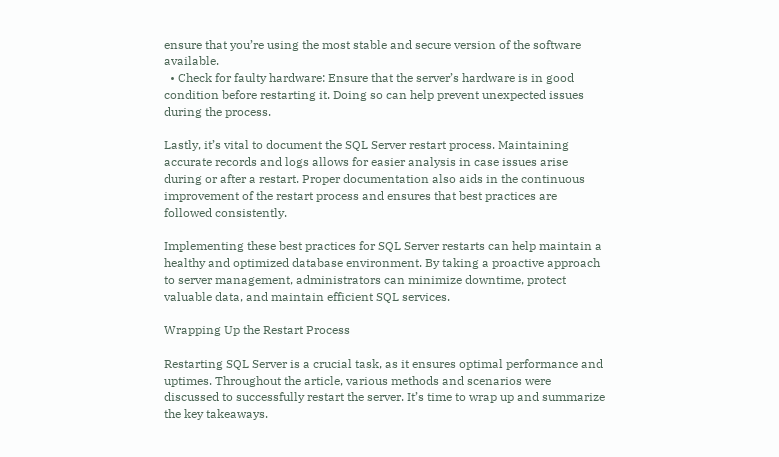ensure that you’re using the most stable and secure version of the software available.
  • Check for faulty hardware: Ensure that the server’s hardware is in good condition before restarting it. Doing so can help prevent unexpected issues during the process.

Lastly, it’s vital to document the SQL Server restart process. Maintaining accurate records and logs allows for easier analysis in case issues arise during or after a restart. Proper documentation also aids in the continuous improvement of the restart process and ensures that best practices are followed consistently.

Implementing these best practices for SQL Server restarts can help maintain a healthy and optimized database environment. By taking a proactive approach to server management, administrators can minimize downtime, protect valuable data, and maintain efficient SQL services.

Wrapping Up the Restart Process

Restarting SQL Server is a crucial task, as it ensures optimal performance and uptimes. Throughout the article, various methods and scenarios were discussed to successfully restart the server. It’s time to wrap up and summarize the key takeaways.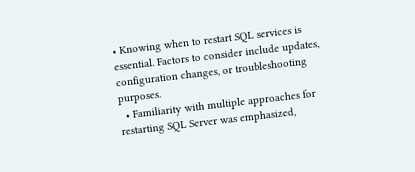• Knowing when to restart SQL services is essential. Factors to consider include updates, configuration changes, or troubleshooting purposes.
  • Familiarity with multiple approaches for restarting SQL Server was emphasized,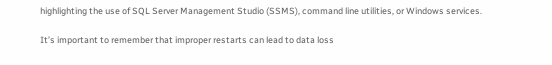highlighting the use of SQL Server Management Studio (SSMS), command line utilities, or Windows services.

It’s important to remember that improper restarts can lead to data loss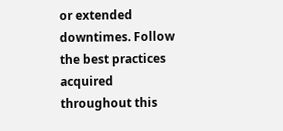or extended downtimes. Follow the best practices acquired throughout this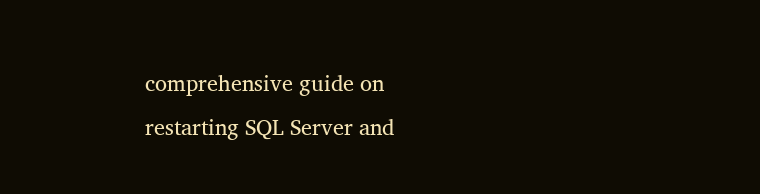comprehensive guide on restarting SQL Server and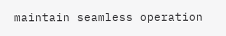maintain seamless operation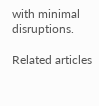with minimal disruptions.

Related articles